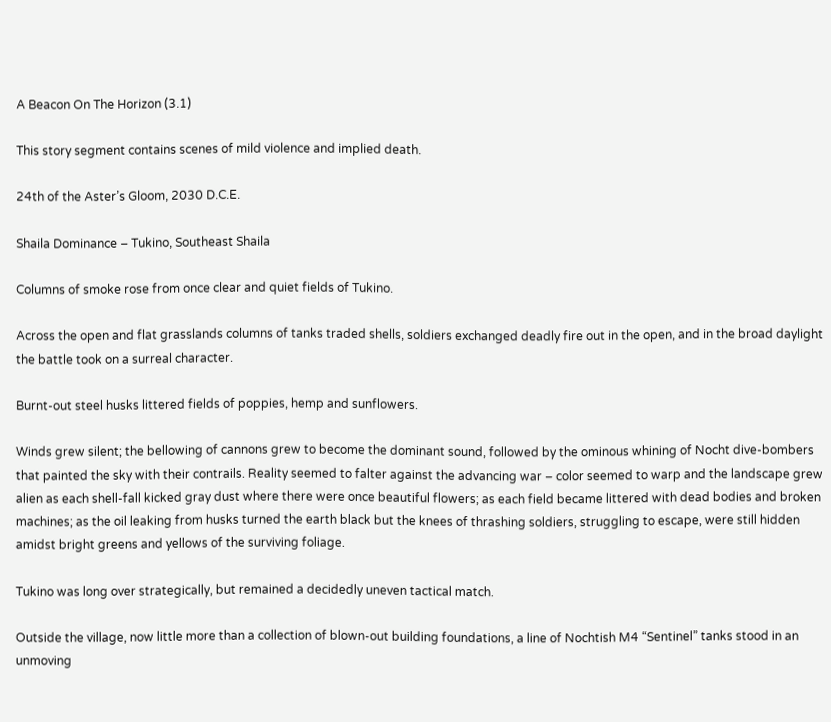A Beacon On The Horizon (3.1)

This story segment contains scenes of mild violence and implied death.

24th of the Aster’s Gloom, 2030 D.C.E.

Shaila Dominance – Tukino, Southeast Shaila

Columns of smoke rose from once clear and quiet fields of Tukino.

Across the open and flat grasslands columns of tanks traded shells, soldiers exchanged deadly fire out in the open, and in the broad daylight the battle took on a surreal character.

Burnt-out steel husks littered fields of poppies, hemp and sunflowers.

Winds grew silent; the bellowing of cannons grew to become the dominant sound, followed by the ominous whining of Nocht dive-bombers that painted the sky with their contrails. Reality seemed to falter against the advancing war – color seemed to warp and the landscape grew alien as each shell-fall kicked gray dust where there were once beautiful flowers; as each field became littered with dead bodies and broken machines; as the oil leaking from husks turned the earth black but the knees of thrashing soldiers, struggling to escape, were still hidden amidst bright greens and yellows of the surviving foliage.

Tukino was long over strategically, but remained a decidedly uneven tactical match.

Outside the village, now little more than a collection of blown-out building foundations, a line of Nochtish M4 “Sentinel” tanks stood in an unmoving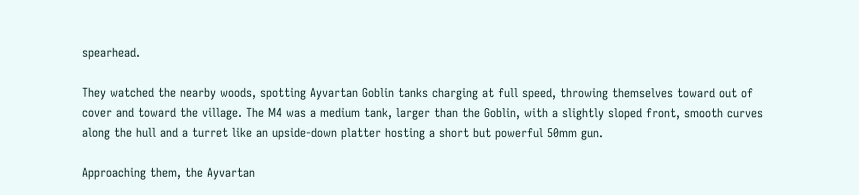spearhead.

They watched the nearby woods, spotting Ayvartan Goblin tanks charging at full speed, throwing themselves toward out of cover and toward the village. The M4 was a medium tank, larger than the Goblin, with a slightly sloped front, smooth curves along the hull and a turret like an upside-down platter hosting a short but powerful 50mm gun.

Approaching them, the Ayvartan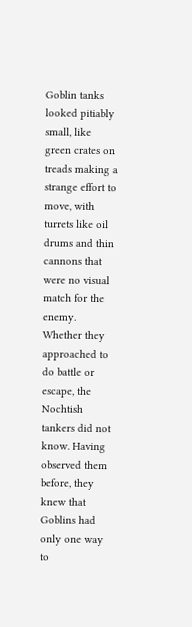Goblin tanks looked pitiably small, like green crates on treads making a strange effort to move, with turrets like oil drums and thin cannons that were no visual match for the enemy. Whether they approached to do battle or escape, the Nochtish tankers did not know. Having observed them before, they knew that Goblins had only one way to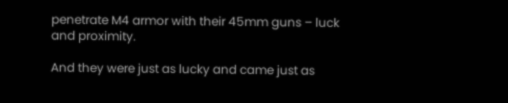penetrate M4 armor with their 45mm guns – luck and proximity.

And they were just as lucky and came just as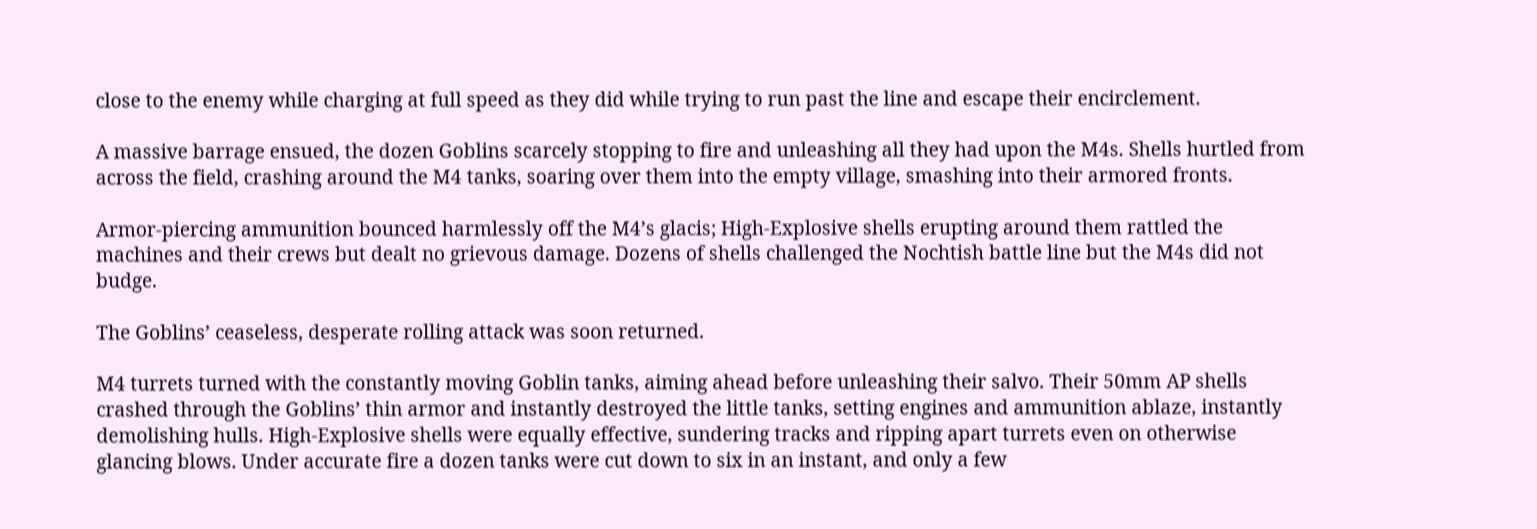close to the enemy while charging at full speed as they did while trying to run past the line and escape their encirclement.

A massive barrage ensued, the dozen Goblins scarcely stopping to fire and unleashing all they had upon the M4s. Shells hurtled from across the field, crashing around the M4 tanks, soaring over them into the empty village, smashing into their armored fronts.

Armor-piercing ammunition bounced harmlessly off the M4’s glacis; High-Explosive shells erupting around them rattled the machines and their crews but dealt no grievous damage. Dozens of shells challenged the Nochtish battle line but the M4s did not budge.

The Goblins’ ceaseless, desperate rolling attack was soon returned.

M4 turrets turned with the constantly moving Goblin tanks, aiming ahead before unleashing their salvo. Their 50mm AP shells crashed through the Goblins’ thin armor and instantly destroyed the little tanks, setting engines and ammunition ablaze, instantly demolishing hulls. High-Explosive shells were equally effective, sundering tracks and ripping apart turrets even on otherwise glancing blows. Under accurate fire a dozen tanks were cut down to six in an instant, and only a few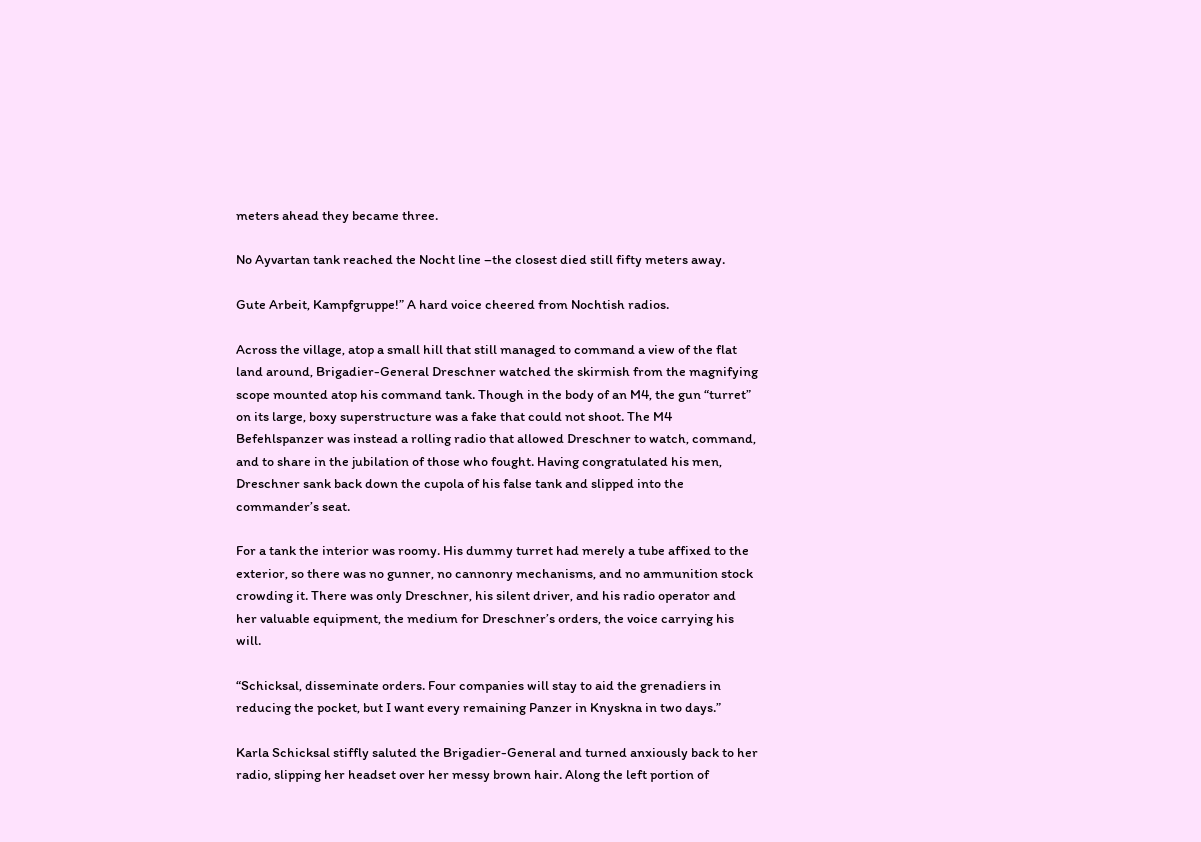meters ahead they became three.

No Ayvartan tank reached the Nocht line –the closest died still fifty meters away.

Gute Arbeit, Kampfgruppe!” A hard voice cheered from Nochtish radios.

Across the village, atop a small hill that still managed to command a view of the flat land around, Brigadier-General Dreschner watched the skirmish from the magnifying scope mounted atop his command tank. Though in the body of an M4, the gun “turret” on its large, boxy superstructure was a fake that could not shoot. The M4 Befehlspanzer was instead a rolling radio that allowed Dreschner to watch, command, and to share in the jubilation of those who fought. Having congratulated his men, Dreschner sank back down the cupola of his false tank and slipped into the commander’s seat.

For a tank the interior was roomy. His dummy turret had merely a tube affixed to the exterior, so there was no gunner, no cannonry mechanisms, and no ammunition stock crowding it. There was only Dreschner, his silent driver, and his radio operator and her valuable equipment, the medium for Dreschner’s orders, the voice carrying his will.

“Schicksal, disseminate orders. Four companies will stay to aid the grenadiers in reducing the pocket, but I want every remaining Panzer in Knyskna in two days.”

Karla Schicksal stiffly saluted the Brigadier-General and turned anxiously back to her radio, slipping her headset over her messy brown hair. Along the left portion of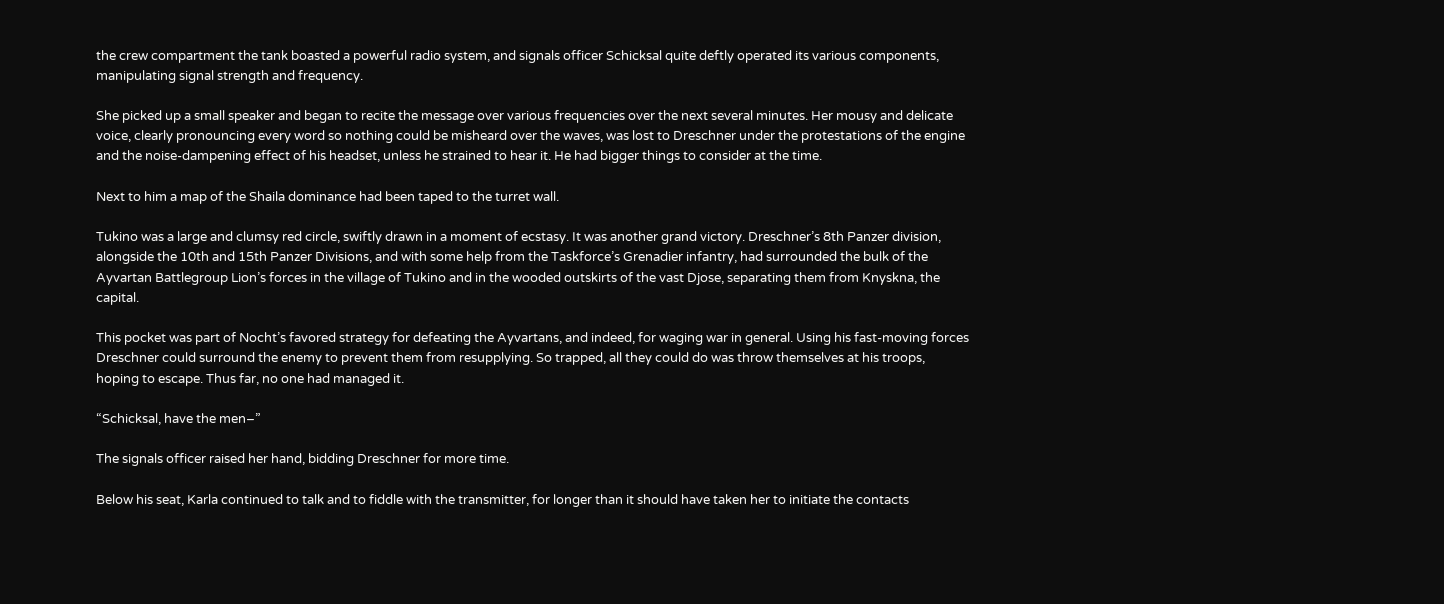the crew compartment the tank boasted a powerful radio system, and signals officer Schicksal quite deftly operated its various components, manipulating signal strength and frequency.

She picked up a small speaker and began to recite the message over various frequencies over the next several minutes. Her mousy and delicate voice, clearly pronouncing every word so nothing could be misheard over the waves, was lost to Dreschner under the protestations of the engine and the noise-dampening effect of his headset, unless he strained to hear it. He had bigger things to consider at the time.

Next to him a map of the Shaila dominance had been taped to the turret wall.

Tukino was a large and clumsy red circle, swiftly drawn in a moment of ecstasy. It was another grand victory. Dreschner’s 8th Panzer division, alongside the 10th and 15th Panzer Divisions, and with some help from the Taskforce’s Grenadier infantry, had surrounded the bulk of the Ayvartan Battlegroup Lion’s forces in the village of Tukino and in the wooded outskirts of the vast Djose, separating them from Knyskna, the capital.

This pocket was part of Nocht’s favored strategy for defeating the Ayvartans, and indeed, for waging war in general. Using his fast-moving forces Dreschner could surround the enemy to prevent them from resupplying. So trapped, all they could do was throw themselves at his troops, hoping to escape. Thus far, no one had managed it.

“Schicksal, have the men–”

The signals officer raised her hand, bidding Dreschner for more time.

Below his seat, Karla continued to talk and to fiddle with the transmitter, for longer than it should have taken her to initiate the contacts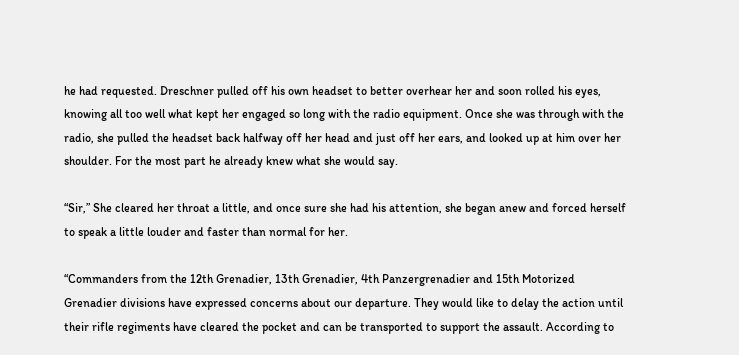he had requested. Dreschner pulled off his own headset to better overhear her and soon rolled his eyes, knowing all too well what kept her engaged so long with the radio equipment. Once she was through with the radio, she pulled the headset back halfway off her head and just off her ears, and looked up at him over her shoulder. For the most part he already knew what she would say.

“Sir,” She cleared her throat a little, and once sure she had his attention, she began anew and forced herself to speak a little louder and faster than normal for her.

“Commanders from the 12th Grenadier, 13th Grenadier, 4th Panzergrenadier and 15th Motorized Grenadier divisions have expressed concerns about our departure. They would like to delay the action until their rifle regiments have cleared the pocket and can be transported to support the assault. According to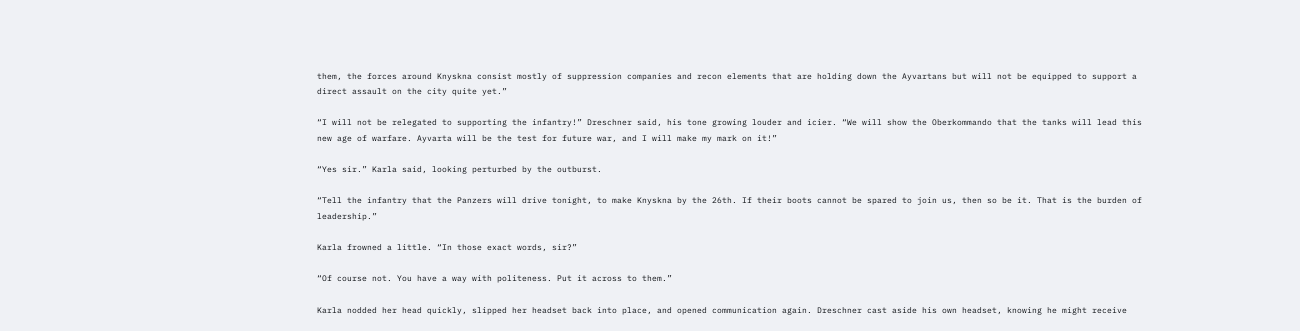them, the forces around Knyskna consist mostly of suppression companies and recon elements that are holding down the Ayvartans but will not be equipped to support a direct assault on the city quite yet.”

“I will not be relegated to supporting the infantry!” Dreschner said, his tone growing louder and icier. “We will show the Oberkommando that the tanks will lead this new age of warfare. Ayvarta will be the test for future war, and I will make my mark on it!”

“Yes sir.” Karla said, looking perturbed by the outburst.

“Tell the infantry that the Panzers will drive tonight, to make Knyskna by the 26th. If their boots cannot be spared to join us, then so be it. That is the burden of leadership.”

Karla frowned a little. “In those exact words, sir?”

“Of course not. You have a way with politeness. Put it across to them.”

Karla nodded her head quickly, slipped her headset back into place, and opened communication again. Dreschner cast aside his own headset, knowing he might receive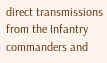direct transmissions from the Infantry commanders and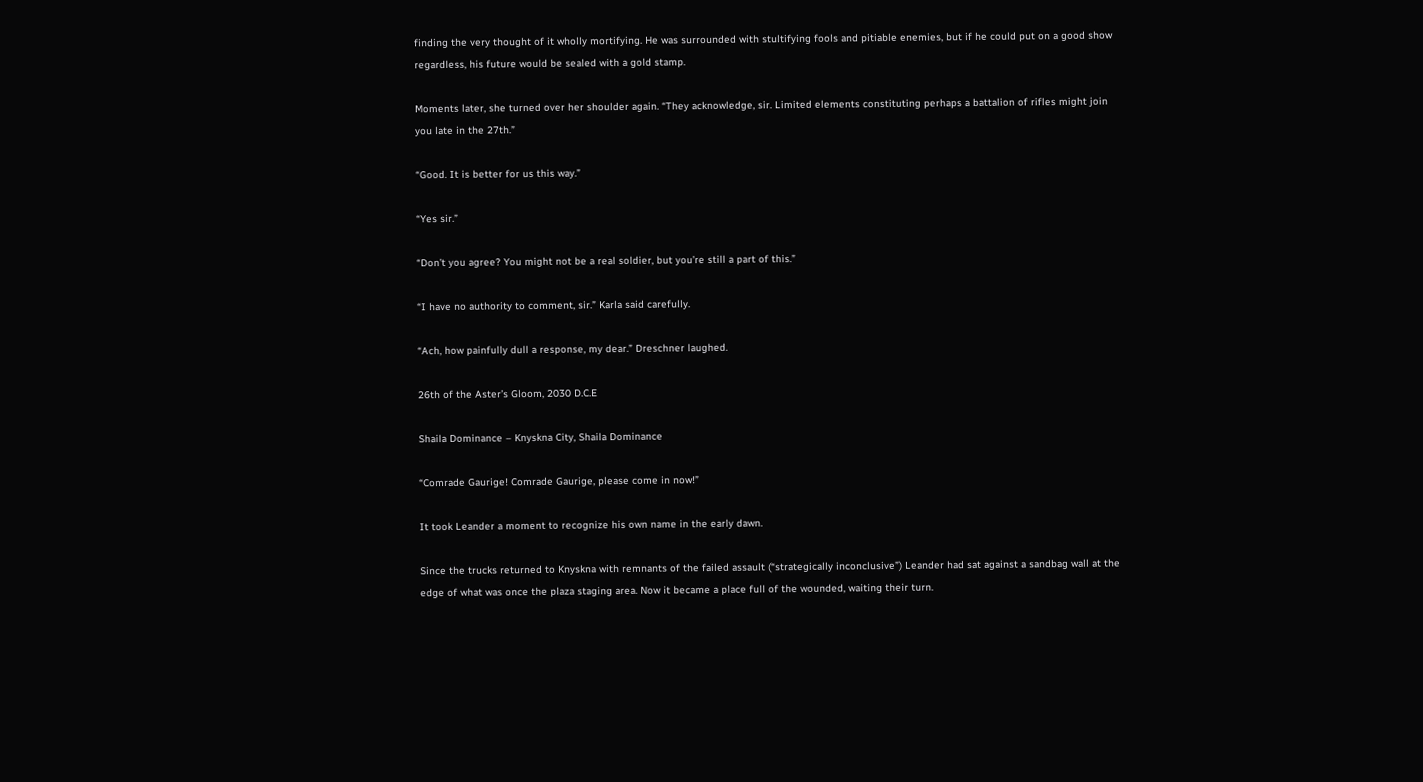finding the very thought of it wholly mortifying. He was surrounded with stultifying fools and pitiable enemies, but if he could put on a good show regardless, his future would be sealed with a gold stamp.

Moments later, she turned over her shoulder again. “They acknowledge, sir. Limited elements constituting perhaps a battalion of rifles might join you late in the 27th.”

“Good. It is better for us this way.”

“Yes sir.”

“Don’t you agree? You might not be a real soldier, but you’re still a part of this.”

“I have no authority to comment, sir.” Karla said carefully.

“Ach, how painfully dull a response, my dear.” Dreschner laughed.

26th of the Aster’s Gloom, 2030 D.C.E

Shaila Dominance – Knyskna City, Shaila Dominance

“Comrade Gaurige! Comrade Gaurige, please come in now!”

It took Leander a moment to recognize his own name in the early dawn.

Since the trucks returned to Knyskna with remnants of the failed assault (“strategically inconclusive”) Leander had sat against a sandbag wall at the edge of what was once the plaza staging area. Now it became a place full of the wounded, waiting their turn.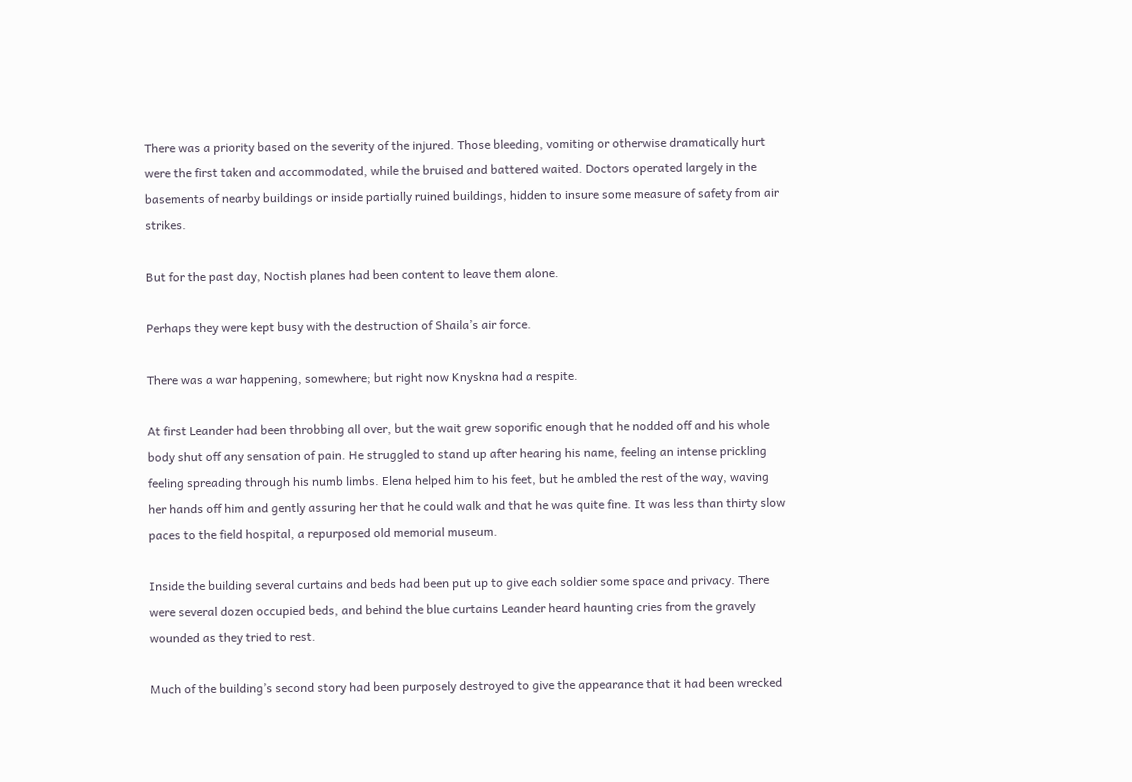There was a priority based on the severity of the injured. Those bleeding, vomiting or otherwise dramatically hurt were the first taken and accommodated, while the bruised and battered waited. Doctors operated largely in the basements of nearby buildings or inside partially ruined buildings, hidden to insure some measure of safety from air strikes.

But for the past day, Noctish planes had been content to leave them alone.

Perhaps they were kept busy with the destruction of Shaila’s air force.

There was a war happening, somewhere; but right now Knyskna had a respite.

At first Leander had been throbbing all over, but the wait grew soporific enough that he nodded off and his whole body shut off any sensation of pain. He struggled to stand up after hearing his name, feeling an intense prickling feeling spreading through his numb limbs. Elena helped him to his feet, but he ambled the rest of the way, waving her hands off him and gently assuring her that he could walk and that he was quite fine. It was less than thirty slow paces to the field hospital, a repurposed old memorial museum.

Inside the building several curtains and beds had been put up to give each soldier some space and privacy. There were several dozen occupied beds, and behind the blue curtains Leander heard haunting cries from the gravely wounded as they tried to rest.

Much of the building’s second story had been purposely destroyed to give the appearance that it had been wrecked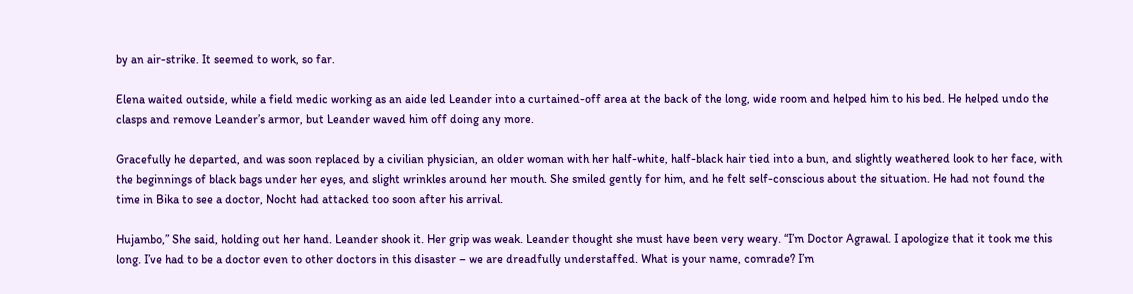by an air-strike. It seemed to work, so far.

Elena waited outside, while a field medic working as an aide led Leander into a curtained-off area at the back of the long, wide room and helped him to his bed. He helped undo the clasps and remove Leander’s armor, but Leander waved him off doing any more.

Gracefully he departed, and was soon replaced by a civilian physician, an older woman with her half-white, half-black hair tied into a bun, and slightly weathered look to her face, with the beginnings of black bags under her eyes, and slight wrinkles around her mouth. She smiled gently for him, and he felt self-conscious about the situation. He had not found the time in Bika to see a doctor, Nocht had attacked too soon after his arrival.

Hujambo,” She said, holding out her hand. Leander shook it. Her grip was weak. Leander thought she must have been very weary. “I’m Doctor Agrawal. I apologize that it took me this long. I’ve had to be a doctor even to other doctors in this disaster – we are dreadfully understaffed. What is your name, comrade? I’m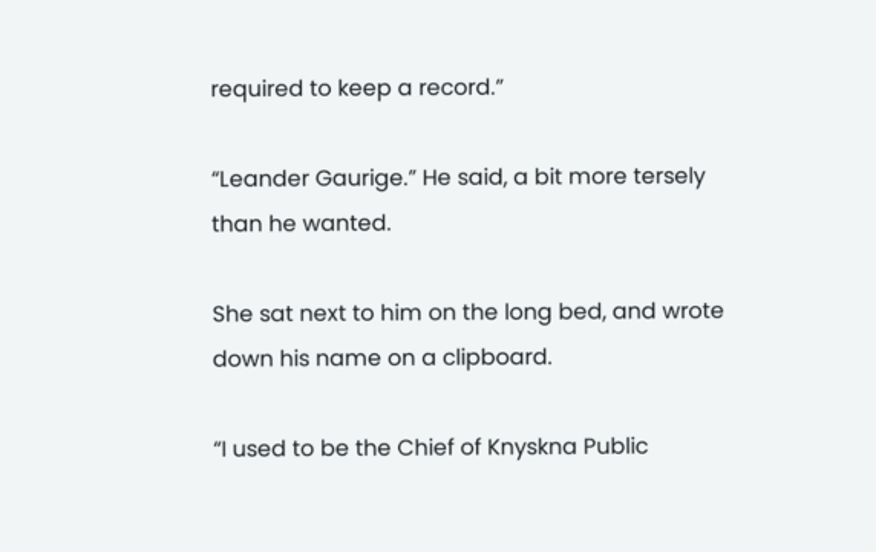required to keep a record.”

“Leander Gaurige.” He said, a bit more tersely than he wanted.

She sat next to him on the long bed, and wrote down his name on a clipboard.

“I used to be the Chief of Knyskna Public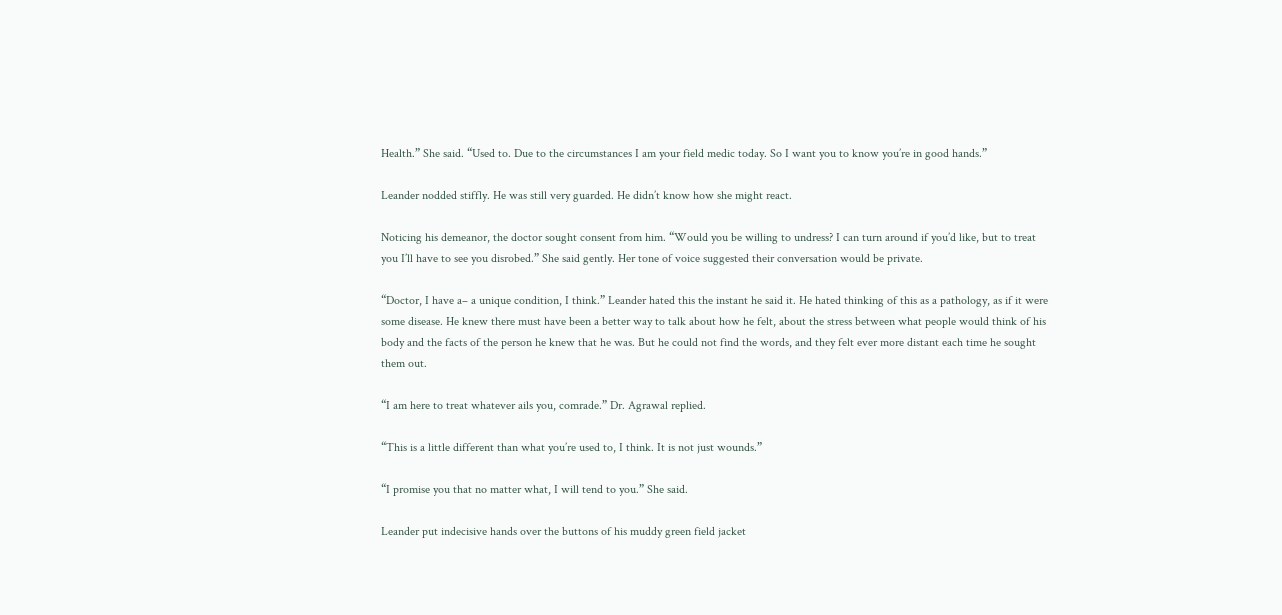Health.” She said. “Used to. Due to the circumstances I am your field medic today. So I want you to know you’re in good hands.”

Leander nodded stiffly. He was still very guarded. He didn’t know how she might react.

Noticing his demeanor, the doctor sought consent from him. “Would you be willing to undress? I can turn around if you’d like, but to treat you I’ll have to see you disrobed.” She said gently. Her tone of voice suggested their conversation would be private.

“Doctor, I have a– a unique condition, I think.” Leander hated this the instant he said it. He hated thinking of this as a pathology, as if it were some disease. He knew there must have been a better way to talk about how he felt, about the stress between what people would think of his body and the facts of the person he knew that he was. But he could not find the words, and they felt ever more distant each time he sought them out.

“I am here to treat whatever ails you, comrade.” Dr. Agrawal replied.

“This is a little different than what you’re used to, I think. It is not just wounds.”

“I promise you that no matter what, I will tend to you.” She said.

Leander put indecisive hands over the buttons of his muddy green field jacket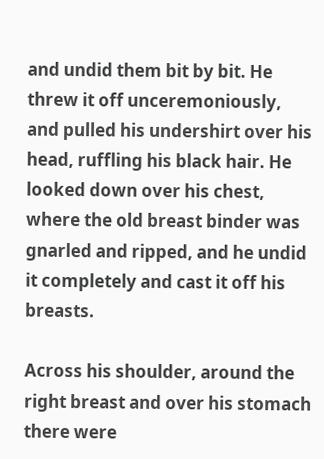and undid them bit by bit. He threw it off unceremoniously, and pulled his undershirt over his head, ruffling his black hair. He looked down over his chest, where the old breast binder was gnarled and ripped, and he undid it completely and cast it off his breasts.

Across his shoulder, around the right breast and over his stomach there were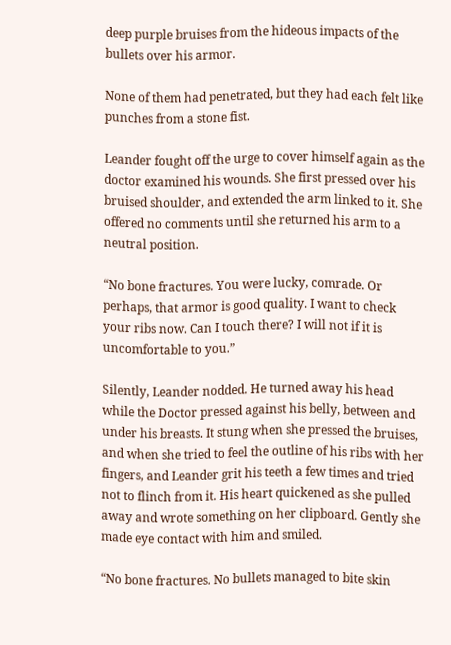deep purple bruises from the hideous impacts of the bullets over his armor.

None of them had penetrated, but they had each felt like punches from a stone fist.

Leander fought off the urge to cover himself again as the doctor examined his wounds. She first pressed over his bruised shoulder, and extended the arm linked to it. She offered no comments until she returned his arm to a neutral position.

“No bone fractures. You were lucky, comrade. Or perhaps, that armor is good quality. I want to check your ribs now. Can I touch there? I will not if it is uncomfortable to you.”

Silently, Leander nodded. He turned away his head while the Doctor pressed against his belly, between and under his breasts. It stung when she pressed the bruises, and when she tried to feel the outline of his ribs with her fingers, and Leander grit his teeth a few times and tried not to flinch from it. His heart quickened as she pulled away and wrote something on her clipboard. Gently she made eye contact with him and smiled.

“No bone fractures. No bullets managed to bite skin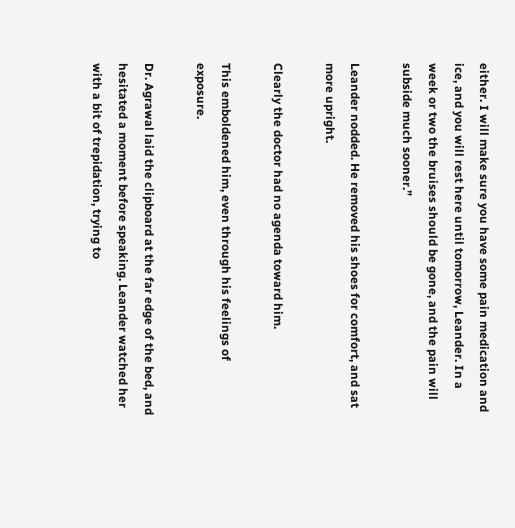either. I will make sure you have some pain medication and ice, and you will rest here until tomorrow, Leander. In a week or two the bruises should be gone, and the pain will subside much sooner.”

Leander nodded. He removed his shoes for comfort, and sat more upright.

Clearly the doctor had no agenda toward him.

This emboldened him, even through his feelings of exposure.

Dr. Agrawal laid the clipboard at the far edge of the bed, and hesitated a moment before speaking. Leander watched her with a bit of trepidation, trying to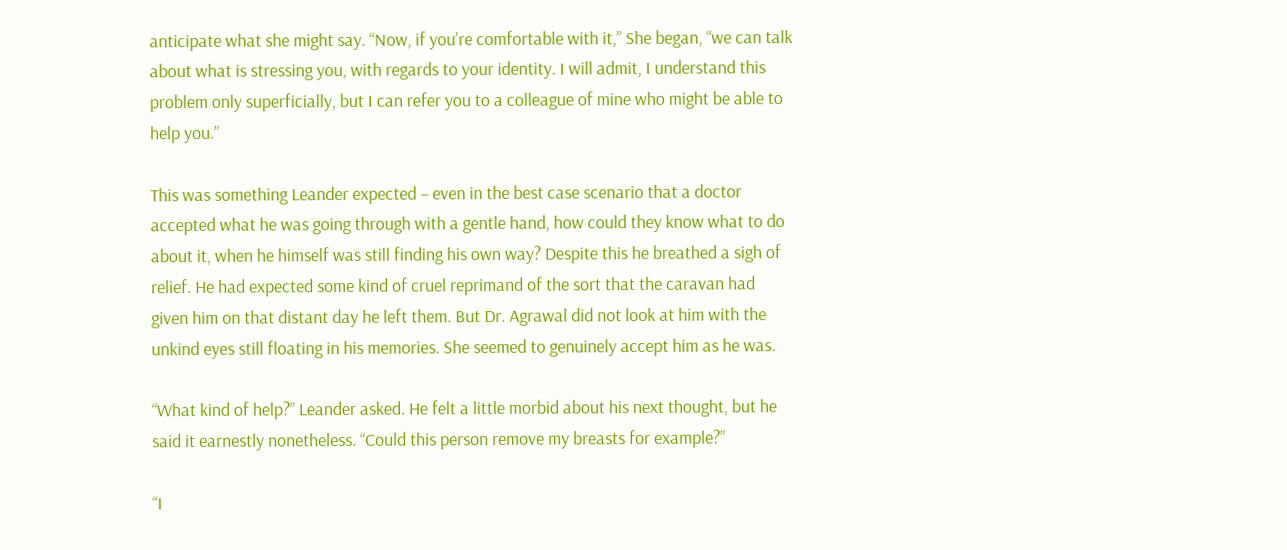anticipate what she might say. “Now, if you’re comfortable with it,” She began, “we can talk about what is stressing you, with regards to your identity. I will admit, I understand this problem only superficially, but I can refer you to a colleague of mine who might be able to help you.”

This was something Leander expected – even in the best case scenario that a doctor accepted what he was going through with a gentle hand, how could they know what to do about it, when he himself was still finding his own way? Despite this he breathed a sigh of relief. He had expected some kind of cruel reprimand of the sort that the caravan had given him on that distant day he left them. But Dr. Agrawal did not look at him with the unkind eyes still floating in his memories. She seemed to genuinely accept him as he was.

“What kind of help?” Leander asked. He felt a little morbid about his next thought, but he said it earnestly nonetheless. “Could this person remove my breasts for example?”

“I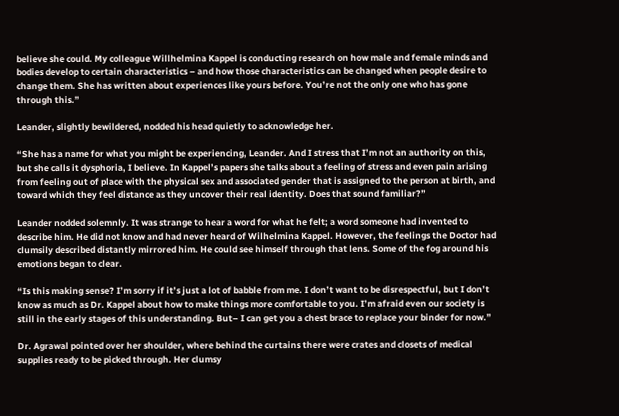believe she could. My colleague Willhelmina Kappel is conducting research on how male and female minds and bodies develop to certain characteristics – and how those characteristics can be changed when people desire to change them. She has written about experiences like yours before. You’re not the only one who has gone through this.”

Leander, slightly bewildered, nodded his head quietly to acknowledge her.

“She has a name for what you might be experiencing, Leander. And I stress that I’m not an authority on this, but she calls it dysphoria, I believe. In Kappel’s papers she talks about a feeling of stress and even pain arising from feeling out of place with the physical sex and associated gender that is assigned to the person at birth, and toward which they feel distance as they uncover their real identity. Does that sound familiar?”

Leander nodded solemnly. It was strange to hear a word for what he felt; a word someone had invented to describe him. He did not know and had never heard of Wilhelmina Kappel. However, the feelings the Doctor had clumsily described distantly mirrored him. He could see himself through that lens. Some of the fog around his emotions began to clear.

“Is this making sense? I’m sorry if it’s just a lot of babble from me. I don’t want to be disrespectful, but I don’t know as much as Dr. Kappel about how to make things more comfortable to you. I’m afraid even our society is still in the early stages of this understanding. But– I can get you a chest brace to replace your binder for now.”

Dr. Agrawal pointed over her shoulder, where behind the curtains there were crates and closets of medical supplies ready to be picked through. Her clumsy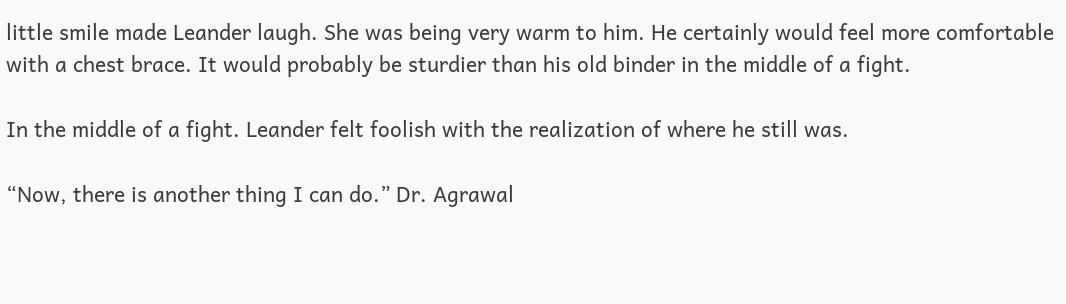little smile made Leander laugh. She was being very warm to him. He certainly would feel more comfortable with a chest brace. It would probably be sturdier than his old binder in the middle of a fight.

In the middle of a fight. Leander felt foolish with the realization of where he still was.

“Now, there is another thing I can do.” Dr. Agrawal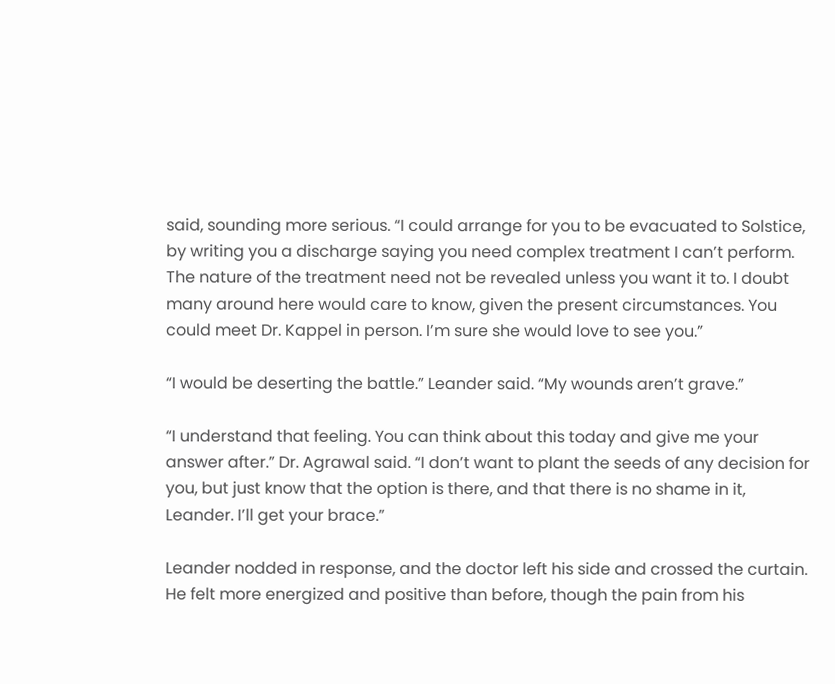said, sounding more serious. “I could arrange for you to be evacuated to Solstice, by writing you a discharge saying you need complex treatment I can’t perform. The nature of the treatment need not be revealed unless you want it to. I doubt many around here would care to know, given the present circumstances. You could meet Dr. Kappel in person. I’m sure she would love to see you.”

“I would be deserting the battle.” Leander said. “My wounds aren’t grave.”

“I understand that feeling. You can think about this today and give me your answer after.” Dr. Agrawal said. “I don’t want to plant the seeds of any decision for you, but just know that the option is there, and that there is no shame in it, Leander. I’ll get your brace.”

Leander nodded in response, and the doctor left his side and crossed the curtain. He felt more energized and positive than before, though the pain from his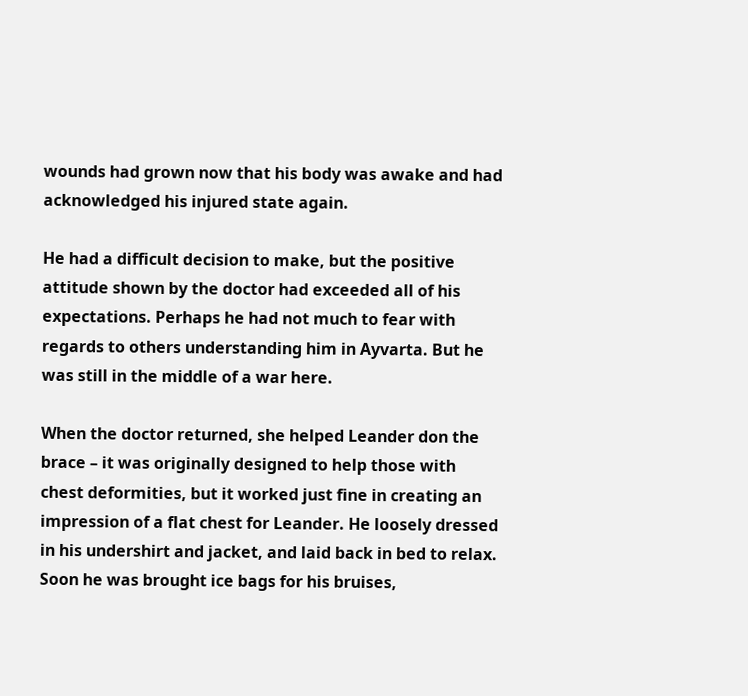wounds had grown now that his body was awake and had acknowledged his injured state again.

He had a difficult decision to make, but the positive attitude shown by the doctor had exceeded all of his expectations. Perhaps he had not much to fear with regards to others understanding him in Ayvarta. But he was still in the middle of a war here.

When the doctor returned, she helped Leander don the brace – it was originally designed to help those with chest deformities, but it worked just fine in creating an impression of a flat chest for Leander. He loosely dressed in his undershirt and jacket, and laid back in bed to relax. Soon he was brought ice bags for his bruises,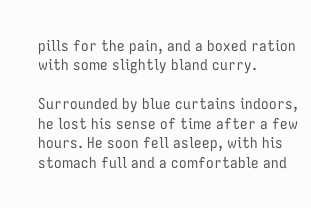pills for the pain, and a boxed ration with some slightly bland curry.

Surrounded by blue curtains indoors, he lost his sense of time after a few hours. He soon fell asleep, with his stomach full and a comfortable and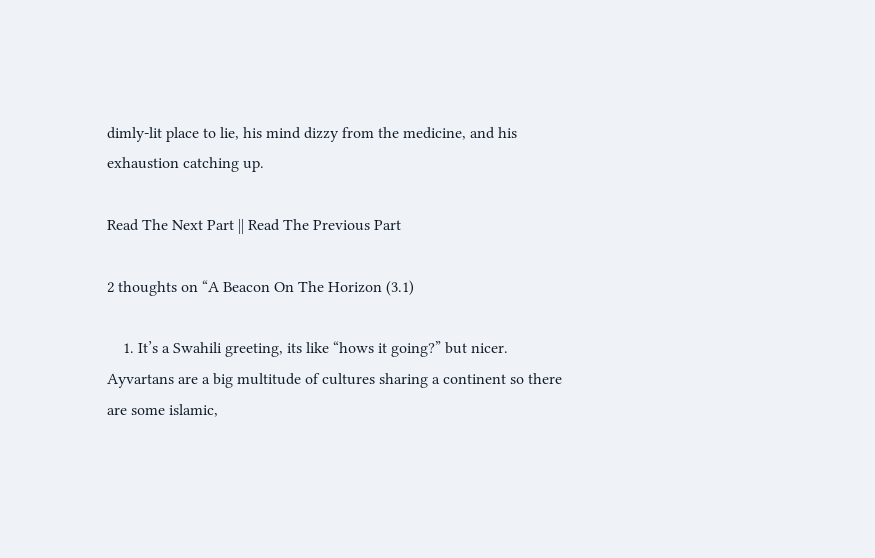dimly-lit place to lie, his mind dizzy from the medicine, and his exhaustion catching up.

Read The Next Part || Read The Previous Part

2 thoughts on “A Beacon On The Horizon (3.1)

    1. It’s a Swahili greeting, its like “hows it going?” but nicer. Ayvartans are a big multitude of cultures sharing a continent so there are some islamic,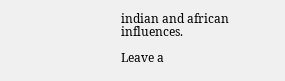indian and african influences.

Leave a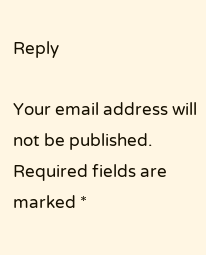Reply

Your email address will not be published. Required fields are marked *